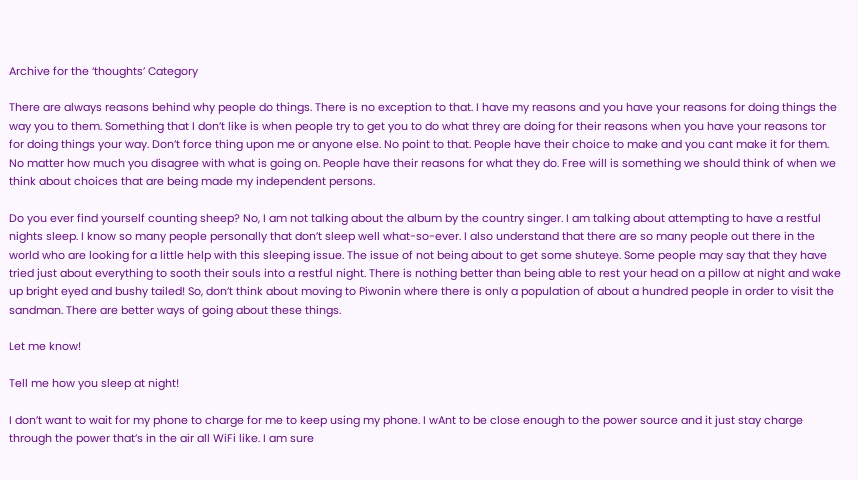Archive for the ‘thoughts’ Category

There are always reasons behind why people do things. There is no exception to that. I have my reasons and you have your reasons for doing things the way you to them. Something that I don’t like is when people try to get you to do what threy are doing for their reasons when you have your reasons tor for doing things your way. Don’t force thing upon me or anyone else. No point to that. People have their choice to make and you cant make it for them. No matter how much you disagree with what is going on. People have their reasons for what they do. Free will is something we should think of when we think about choices that are being made my independent persons.

Do you ever find yourself counting sheep? No, I am not talking about the album by the country singer. I am talking about attempting to have a restful nights sleep. I know so many people personally that don’t sleep well what-so-ever. I also understand that there are so many people out there in the world who are looking for a little help with this sleeping issue. The issue of not being about to get some shuteye. Some people may say that they have tried just about everything to sooth their souls into a restful night. There is nothing better than being able to rest your head on a pillow at night and wake up bright eyed and bushy tailed! So, don’t think about moving to Piwonin where there is only a population of about a hundred people in order to visit the sandman. There are better ways of going about these things.

Let me know!

Tell me how you sleep at night!

I don’t want to wait for my phone to charge for me to keep using my phone. I wAnt to be close enough to the power source and it just stay charge through the power that’s in the air all WiFi like. I am sure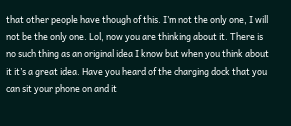that other people have though of this. I’m not the only one, I will not be the only one. Lol, now you are thinking about it. There is no such thing as an original idea I know but when you think about it it’s a great idea. Have you heard of the charging dock that you can sit your phone on and it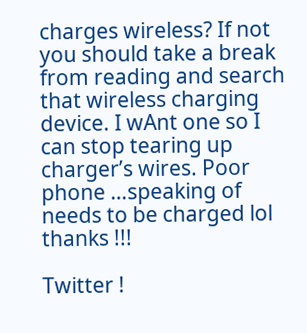charges wireless? If not you should take a break from reading and search that wireless charging device. I wAnt one so I can stop tearing up charger’s wires. Poor phone …speaking of needs to be charged lol thanks !!!

Twitter !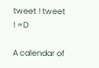tweet ! tweet ! =D

A calendar of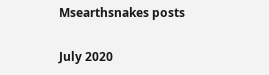Msearthsnakes posts

July 2020